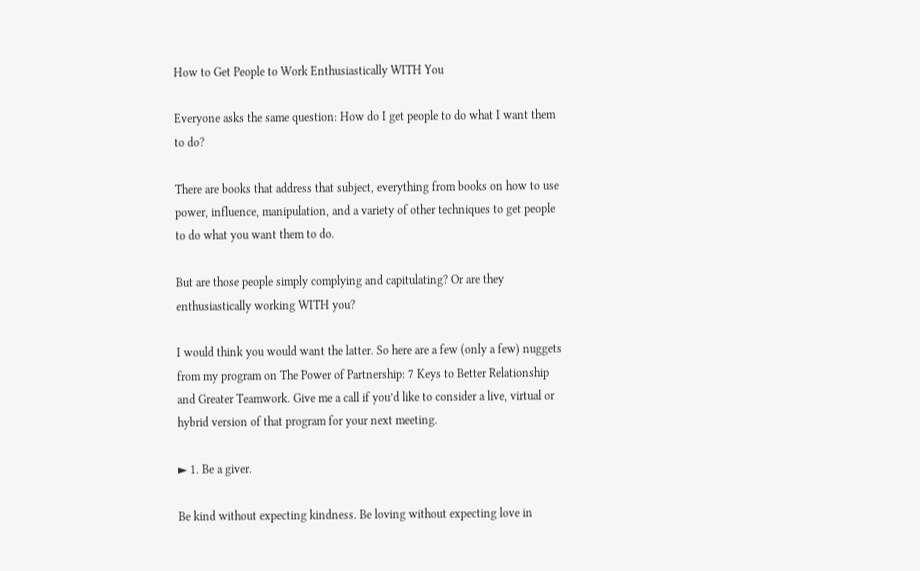How to Get People to Work Enthusiastically WITH You

Everyone asks the same question: How do I get people to do what I want them to do?

There are books that address that subject, everything from books on how to use power, influence, manipulation, and a variety of other techniques to get people to do what you want them to do.

But are those people simply complying and capitulating? Or are they enthusiastically working WITH you?

I would think you would want the latter. So here are a few (only a few) nuggets from my program on The Power of Partnership: 7 Keys to Better Relationship and Greater Teamwork. Give me a call if you’d like to consider a live, virtual or hybrid version of that program for your next meeting.

► 1. Be a giver.

Be kind without expecting kindness. Be loving without expecting love in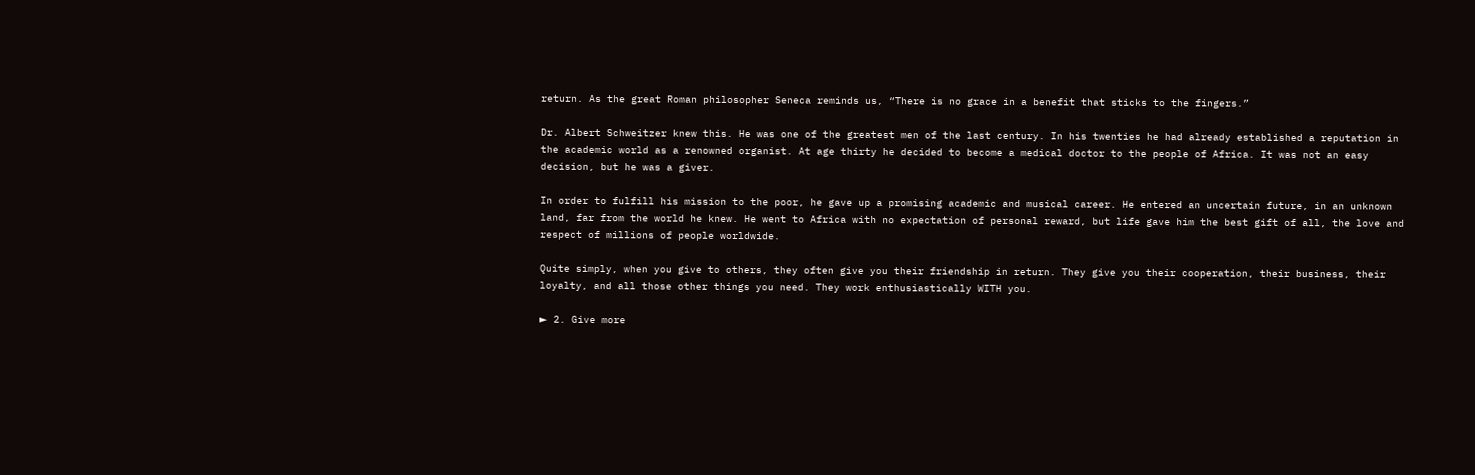return. As the great Roman philosopher Seneca reminds us, “There is no grace in a benefit that sticks to the fingers.”

Dr. Albert Schweitzer knew this. He was one of the greatest men of the last century. In his twenties he had already established a reputation in the academic world as a renowned organist. At age thirty he decided to become a medical doctor to the people of Africa. It was not an easy decision, but he was a giver.

In order to fulfill his mission to the poor, he gave up a promising academic and musical career. He entered an uncertain future, in an unknown land, far from the world he knew. He went to Africa with no expectation of personal reward, but life gave him the best gift of all, the love and respect of millions of people worldwide.

Quite simply, when you give to others, they often give you their friendship in return. They give you their cooperation, their business, their loyalty, and all those other things you need. They work enthusiastically WITH you.

► 2. Give more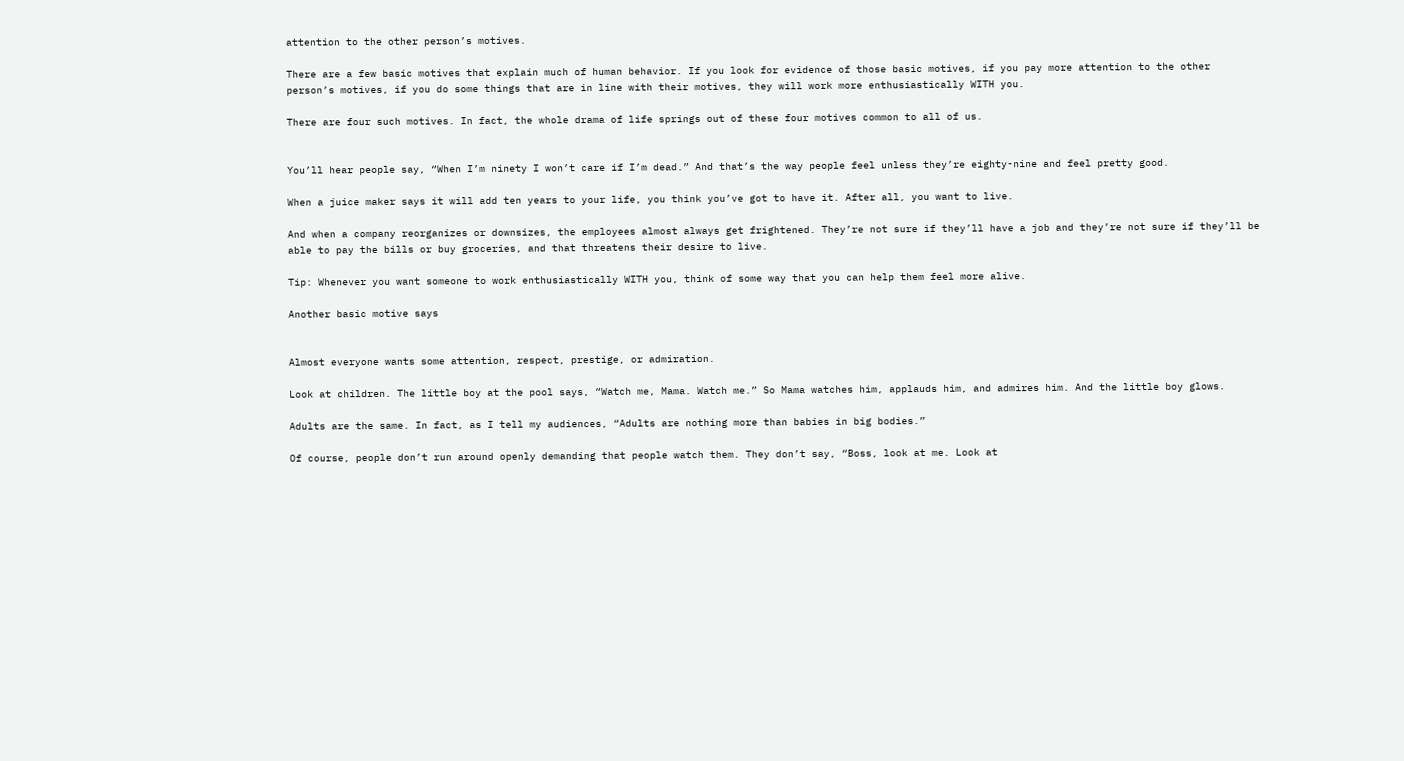attention to the other person’s motives.

There are a few basic motives that explain much of human behavior. If you look for evidence of those basic motives, if you pay more attention to the other person’s motives, if you do some things that are in line with their motives, they will work more enthusiastically WITH you.

There are four such motives. In fact, the whole drama of life springs out of these four motives common to all of us.


You’ll hear people say, “When I’m ninety I won’t care if I’m dead.” And that’s the way people feel unless they’re eighty-nine and feel pretty good.

When a juice maker says it will add ten years to your life, you think you’ve got to have it. After all, you want to live.

And when a company reorganizes or downsizes, the employees almost always get frightened. They’re not sure if they’ll have a job and they’re not sure if they’ll be able to pay the bills or buy groceries, and that threatens their desire to live.

Tip: Whenever you want someone to work enthusiastically WITH you, think of some way that you can help them feel more alive.

Another basic motive says


Almost everyone wants some attention, respect, prestige, or admiration.

Look at children. The little boy at the pool says, “Watch me, Mama. Watch me.” So Mama watches him, applauds him, and admires him. And the little boy glows.

Adults are the same. In fact, as I tell my audiences, “Adults are nothing more than babies in big bodies.”

Of course, people don’t run around openly demanding that people watch them. They don’t say, “Boss, look at me. Look at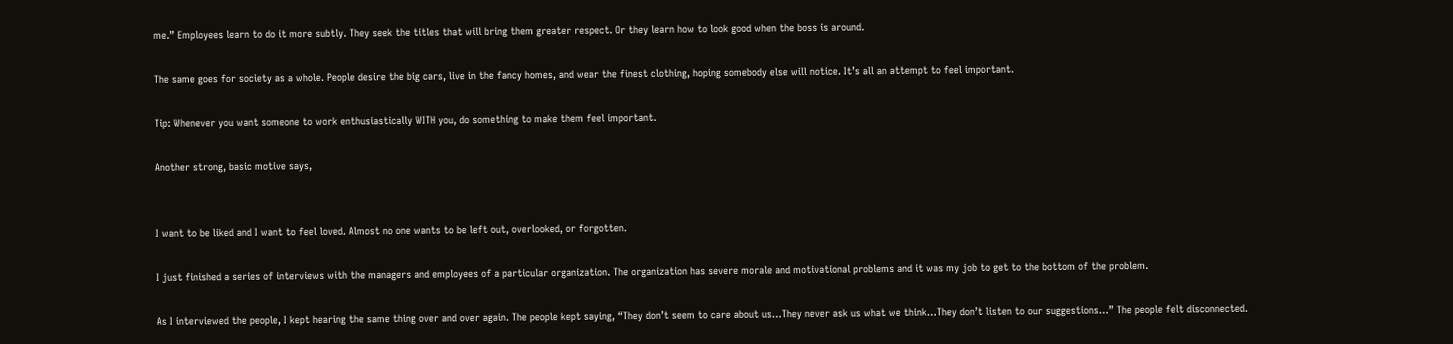me.” Employees learn to do it more subtly. They seek the titles that will bring them greater respect. Or they learn how to look good when the boss is around.

The same goes for society as a whole. People desire the big cars, live in the fancy homes, and wear the finest clothing, hoping somebody else will notice. It’s all an attempt to feel important.

Tip: Whenever you want someone to work enthusiastically WITH you, do something to make them feel important.

Another strong, basic motive says,


I want to be liked and I want to feel loved. Almost no one wants to be left out, overlooked, or forgotten.

I just finished a series of interviews with the managers and employees of a particular organization. The organization has severe morale and motivational problems and it was my job to get to the bottom of the problem.

As I interviewed the people, I kept hearing the same thing over and over again. The people kept saying, “They don’t seem to care about us…They never ask us what we think…They don’t listen to our suggestions…” The people felt disconnected.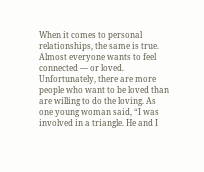When it comes to personal relationships, the same is true. Almost everyone wants to feel connected — or loved. Unfortunately, there are more people who want to be loved than are willing to do the loving. As one young woman said, “I was involved in a triangle. He and I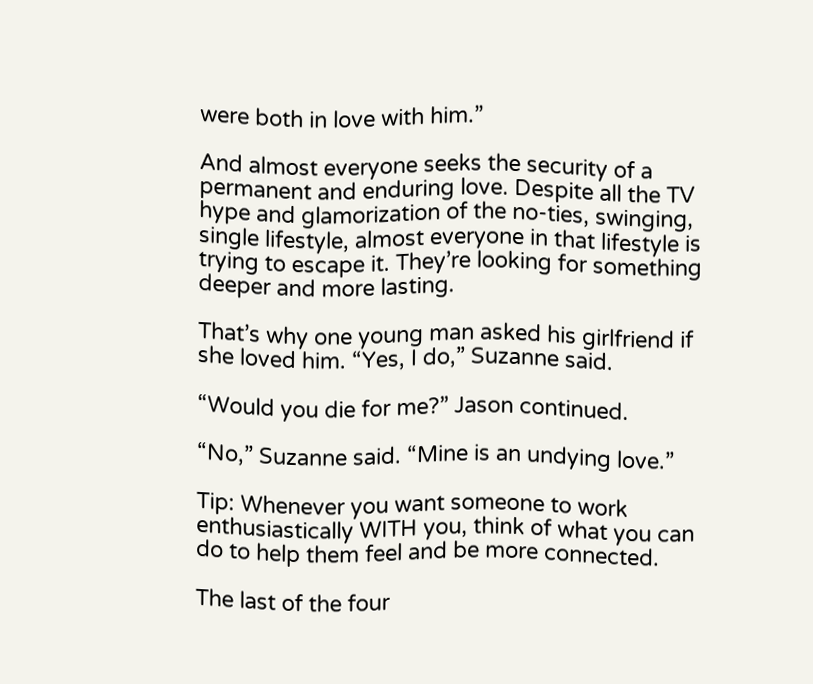were both in love with him.”

And almost everyone seeks the security of a permanent and enduring love. Despite all the TV hype and glamorization of the no-ties, swinging, single lifestyle, almost everyone in that lifestyle is trying to escape it. They’re looking for something deeper and more lasting.

That’s why one young man asked his girlfriend if she loved him. “Yes, I do,” Suzanne said.

“Would you die for me?” Jason continued.

“No,” Suzanne said. “Mine is an undying love.”

Tip: Whenever you want someone to work enthusiastically WITH you, think of what you can do to help them feel and be more connected.

The last of the four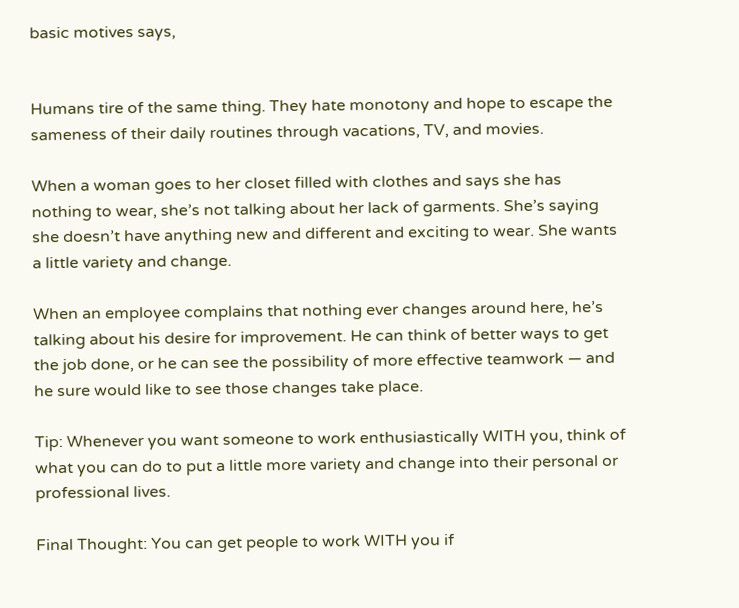basic motives says,


Humans tire of the same thing. They hate monotony and hope to escape the sameness of their daily routines through vacations, TV, and movies.

When a woman goes to her closet filled with clothes and says she has nothing to wear, she’s not talking about her lack of garments. She’s saying she doesn’t have anything new and different and exciting to wear. She wants a little variety and change.

When an employee complains that nothing ever changes around here, he’s talking about his desire for improvement. He can think of better ways to get the job done, or he can see the possibility of more effective teamwork — and he sure would like to see those changes take place.

Tip: Whenever you want someone to work enthusiastically WITH you, think of what you can do to put a little more variety and change into their personal or professional lives.

Final Thought: You can get people to work WITH you if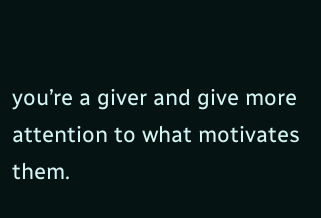you’re a giver and give more attention to what motivates them.